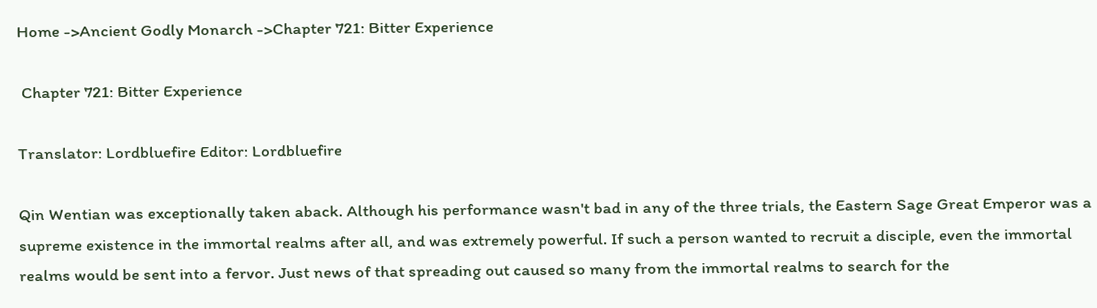Home ->Ancient Godly Monarch ->Chapter 721: Bitter Experience

 Chapter 721: Bitter Experience

Translator: Lordbluefire Editor: Lordbluefire

Qin Wentian was exceptionally taken aback. Although his performance wasn't bad in any of the three trials, the Eastern Sage Great Emperor was a supreme existence in the immortal realms after all, and was extremely powerful. If such a person wanted to recruit a disciple, even the immortal realms would be sent into a fervor. Just news of that spreading out caused so many from the immortal realms to search for the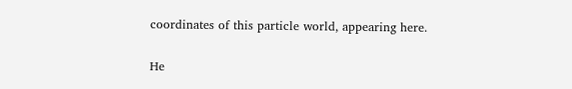coordinates of this particle world, appearing here.

He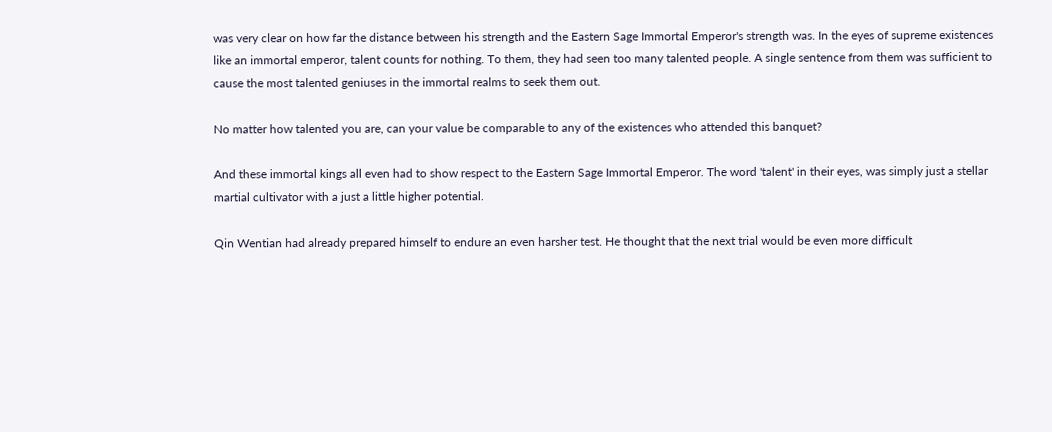was very clear on how far the distance between his strength and the Eastern Sage Immortal Emperor's strength was. In the eyes of supreme existences like an immortal emperor, talent counts for nothing. To them, they had seen too many talented people. A single sentence from them was sufficient to cause the most talented geniuses in the immortal realms to seek them out.

No matter how talented you are, can your value be comparable to any of the existences who attended this banquet?

And these immortal kings all even had to show respect to the Eastern Sage Immortal Emperor. The word 'talent' in their eyes, was simply just a stellar martial cultivator with a just a little higher potential.

Qin Wentian had already prepared himself to endure an even harsher test. He thought that the next trial would be even more difficult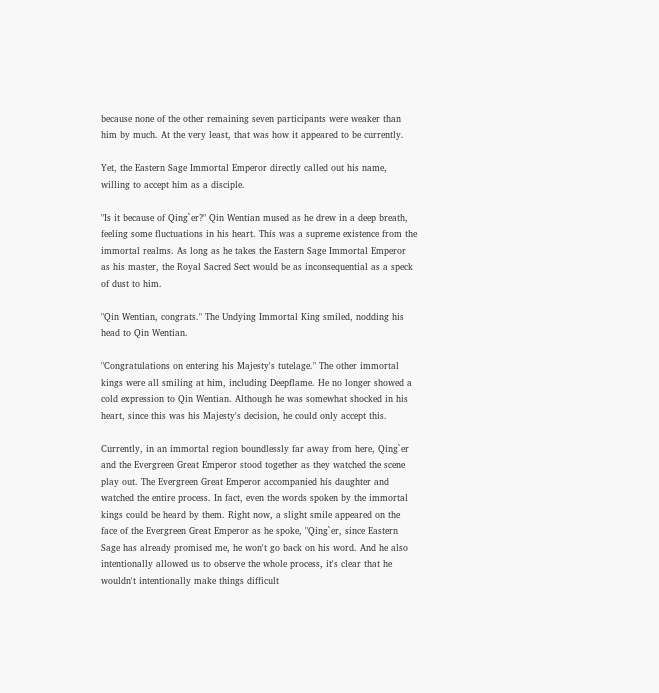because none of the other remaining seven participants were weaker than him by much. At the very least, that was how it appeared to be currently.

Yet, the Eastern Sage Immortal Emperor directly called out his name, willing to accept him as a disciple.

"Is it because of Qing`er?" Qin Wentian mused as he drew in a deep breath, feeling some fluctuations in his heart. This was a supreme existence from the immortal realms. As long as he takes the Eastern Sage Immortal Emperor as his master, the Royal Sacred Sect would be as inconsequential as a speck of dust to him.

"Qin Wentian, congrats." The Undying Immortal King smiled, nodding his head to Qin Wentian.

"Congratulations on entering his Majesty's tutelage." The other immortal kings were all smiling at him, including Deepflame. He no longer showed a cold expression to Qin Wentian. Although he was somewhat shocked in his heart, since this was his Majesty's decision, he could only accept this.

Currently, in an immortal region boundlessly far away from here, Qing`er and the Evergreen Great Emperor stood together as they watched the scene play out. The Evergreen Great Emperor accompanied his daughter and watched the entire process. In fact, even the words spoken by the immortal kings could be heard by them. Right now, a slight smile appeared on the face of the Evergreen Great Emperor as he spoke, "Qing`er, since Eastern Sage has already promised me, he won't go back on his word. And he also intentionally allowed us to observe the whole process, it's clear that he wouldn't intentionally make things difficult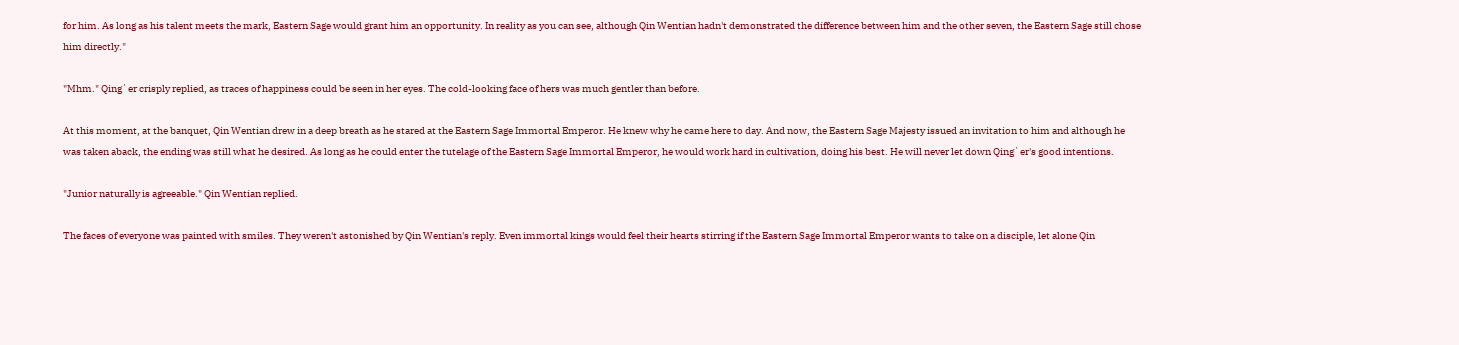for him. As long as his talent meets the mark, Eastern Sage would grant him an opportunity. In reality as you can see, although Qin Wentian hadn't demonstrated the difference between him and the other seven, the Eastern Sage still chose him directly."

"Mhm." Qing`er crisply replied, as traces of happiness could be seen in her eyes. The cold-looking face of hers was much gentler than before.

At this moment, at the banquet, Qin Wentian drew in a deep breath as he stared at the Eastern Sage Immortal Emperor. He knew why he came here to day. And now, the Eastern Sage Majesty issued an invitation to him and although he was taken aback, the ending was still what he desired. As long as he could enter the tutelage of the Eastern Sage Immortal Emperor, he would work hard in cultivation, doing his best. He will never let down Qing`er's good intentions.

"Junior naturally is agreeable." Qin Wentian replied.

The faces of everyone was painted with smiles. They weren't astonished by Qin Wentian's reply. Even immortal kings would feel their hearts stirring if the Eastern Sage Immortal Emperor wants to take on a disciple, let alone Qin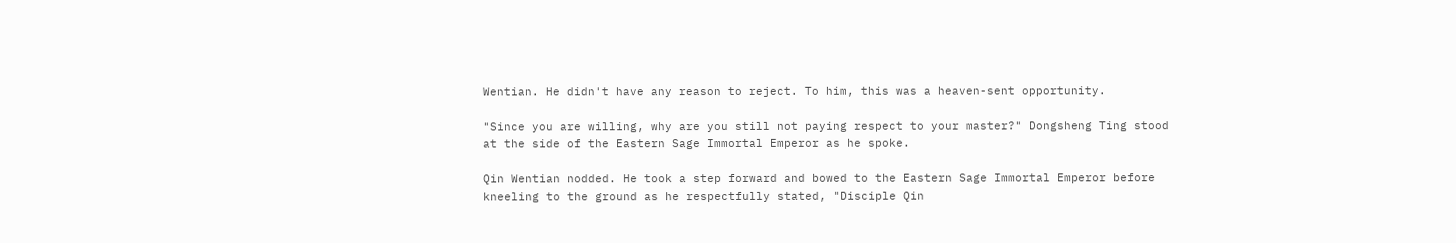Wentian. He didn't have any reason to reject. To him, this was a heaven-sent opportunity.

"Since you are willing, why are you still not paying respect to your master?" Dongsheng Ting stood at the side of the Eastern Sage Immortal Emperor as he spoke.

Qin Wentian nodded. He took a step forward and bowed to the Eastern Sage Immortal Emperor before kneeling to the ground as he respectfully stated, "Disciple Qin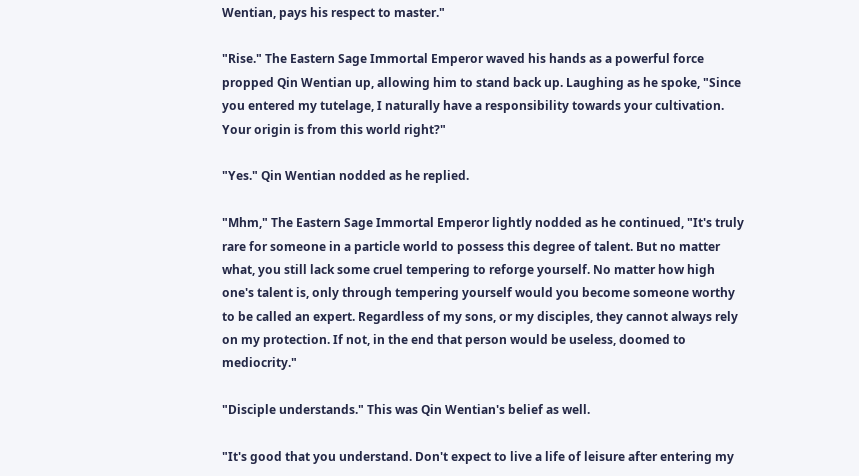Wentian, pays his respect to master."

"Rise." The Eastern Sage Immortal Emperor waved his hands as a powerful force propped Qin Wentian up, allowing him to stand back up. Laughing as he spoke, "Since you entered my tutelage, I naturally have a responsibility towards your cultivation. Your origin is from this world right?"

"Yes." Qin Wentian nodded as he replied.

"Mhm," The Eastern Sage Immortal Emperor lightly nodded as he continued, "It's truly rare for someone in a particle world to possess this degree of talent. But no matter what, you still lack some cruel tempering to reforge yourself. No matter how high one's talent is, only through tempering yourself would you become someone worthy to be called an expert. Regardless of my sons, or my disciples, they cannot always rely on my protection. If not, in the end that person would be useless, doomed to mediocrity."

"Disciple understands." This was Qin Wentian's belief as well.

"It's good that you understand. Don't expect to live a life of leisure after entering my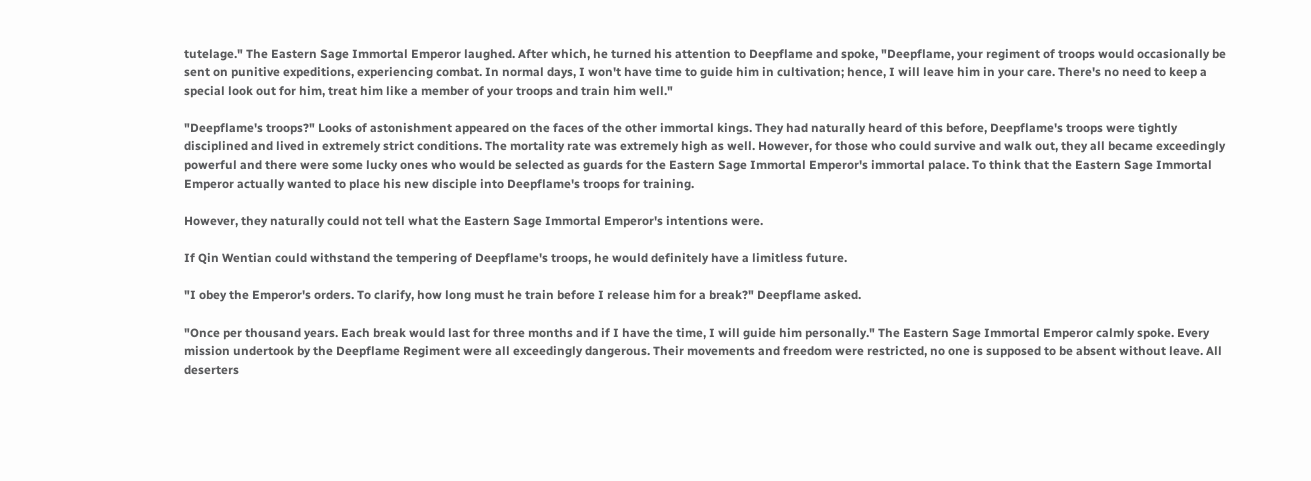tutelage." The Eastern Sage Immortal Emperor laughed. After which, he turned his attention to Deepflame and spoke, "Deepflame, your regiment of troops would occasionally be sent on punitive expeditions, experiencing combat. In normal days, I won't have time to guide him in cultivation; hence, I will leave him in your care. There's no need to keep a special look out for him, treat him like a member of your troops and train him well."

"Deepflame's troops?" Looks of astonishment appeared on the faces of the other immortal kings. They had naturally heard of this before, Deepflame's troops were tightly disciplined and lived in extremely strict conditions. The mortality rate was extremely high as well. However, for those who could survive and walk out, they all became exceedingly powerful and there were some lucky ones who would be selected as guards for the Eastern Sage Immortal Emperor's immortal palace. To think that the Eastern Sage Immortal Emperor actually wanted to place his new disciple into Deepflame's troops for training.

However, they naturally could not tell what the Eastern Sage Immortal Emperor's intentions were.

If Qin Wentian could withstand the tempering of Deepflame's troops, he would definitely have a limitless future.

"I obey the Emperor's orders. To clarify, how long must he train before I release him for a break?" Deepflame asked.

"Once per thousand years. Each break would last for three months and if I have the time, I will guide him personally." The Eastern Sage Immortal Emperor calmly spoke. Every mission undertook by the Deepflame Regiment were all exceedingly dangerous. Their movements and freedom were restricted, no one is supposed to be absent without leave. All deserters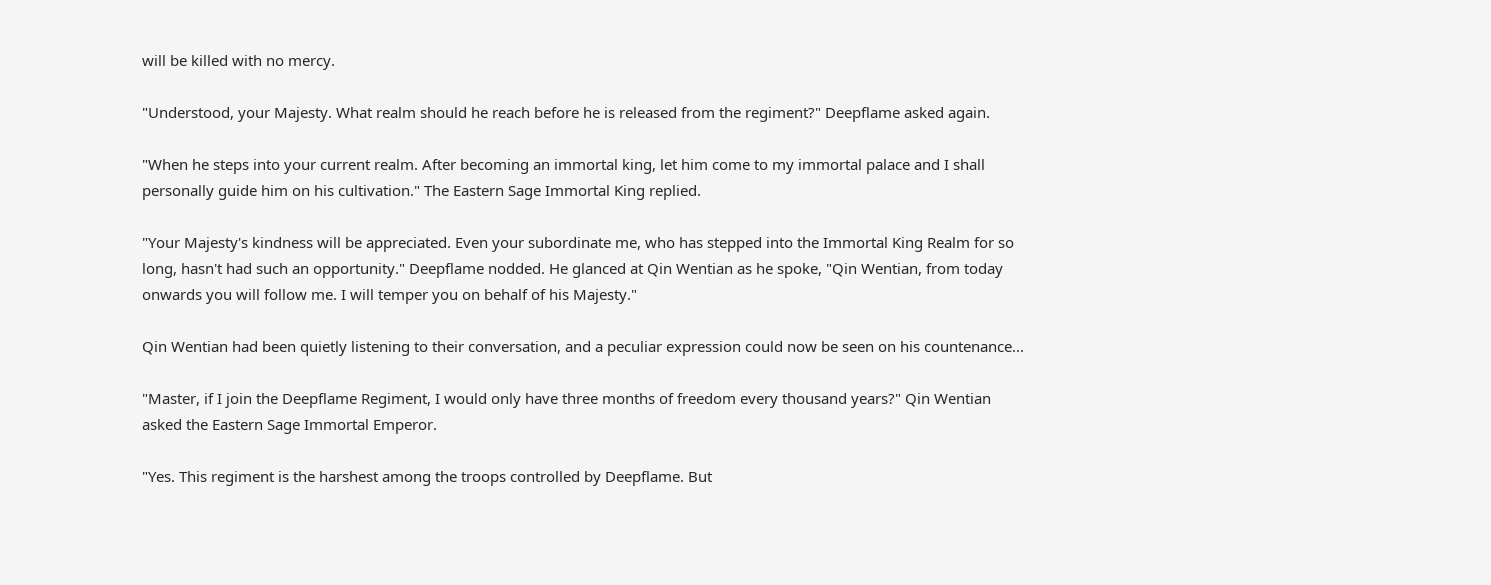will be killed with no mercy.

"Understood, your Majesty. What realm should he reach before he is released from the regiment?" Deepflame asked again.

"When he steps into your current realm. After becoming an immortal king, let him come to my immortal palace and I shall personally guide him on his cultivation." The Eastern Sage Immortal King replied.

"Your Majesty's kindness will be appreciated. Even your subordinate me, who has stepped into the Immortal King Realm for so long, hasn't had such an opportunity." Deepflame nodded. He glanced at Qin Wentian as he spoke, "Qin Wentian, from today onwards you will follow me. I will temper you on behalf of his Majesty."

Qin Wentian had been quietly listening to their conversation, and a peculiar expression could now be seen on his countenance...

"Master, if I join the Deepflame Regiment, I would only have three months of freedom every thousand years?" Qin Wentian asked the Eastern Sage Immortal Emperor.

"Yes. This regiment is the harshest among the troops controlled by Deepflame. But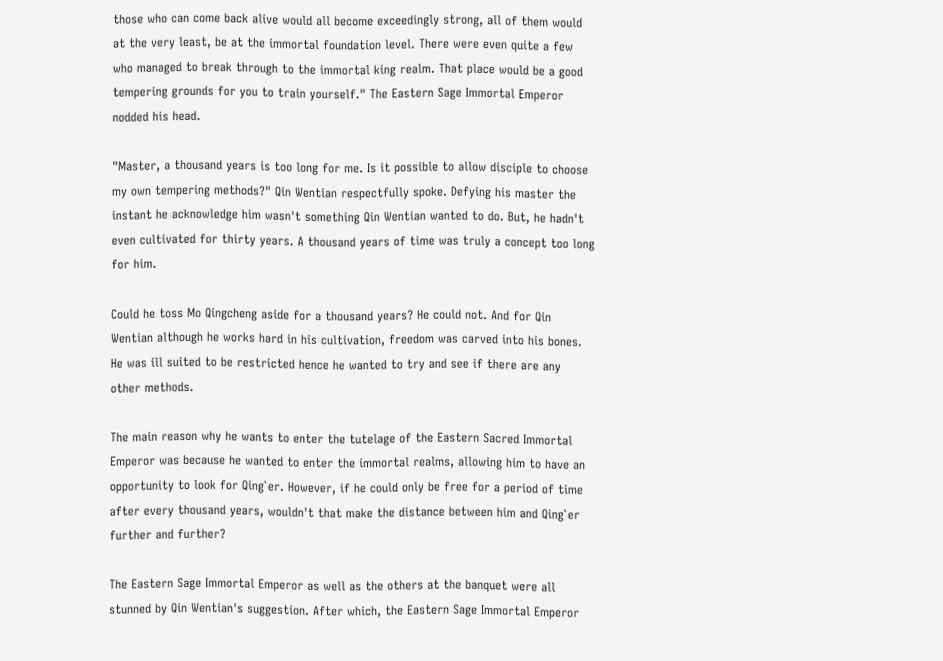those who can come back alive would all become exceedingly strong, all of them would at the very least, be at the immortal foundation level. There were even quite a few who managed to break through to the immortal king realm. That place would be a good tempering grounds for you to train yourself." The Eastern Sage Immortal Emperor nodded his head.

"Master, a thousand years is too long for me. Is it possible to allow disciple to choose my own tempering methods?" Qin Wentian respectfully spoke. Defying his master the instant he acknowledge him wasn't something Qin Wentian wanted to do. But, he hadn't even cultivated for thirty years. A thousand years of time was truly a concept too long for him.

Could he toss Mo Qingcheng aside for a thousand years? He could not. And for Qin Wentian although he works hard in his cultivation, freedom was carved into his bones. He was ill suited to be restricted hence he wanted to try and see if there are any other methods.

The main reason why he wants to enter the tutelage of the Eastern Sacred Immortal Emperor was because he wanted to enter the immortal realms, allowing him to have an opportunity to look for Qing`er. However, if he could only be free for a period of time after every thousand years, wouldn't that make the distance between him and Qing`er further and further?

The Eastern Sage Immortal Emperor as well as the others at the banquet were all stunned by Qin Wentian's suggestion. After which, the Eastern Sage Immortal Emperor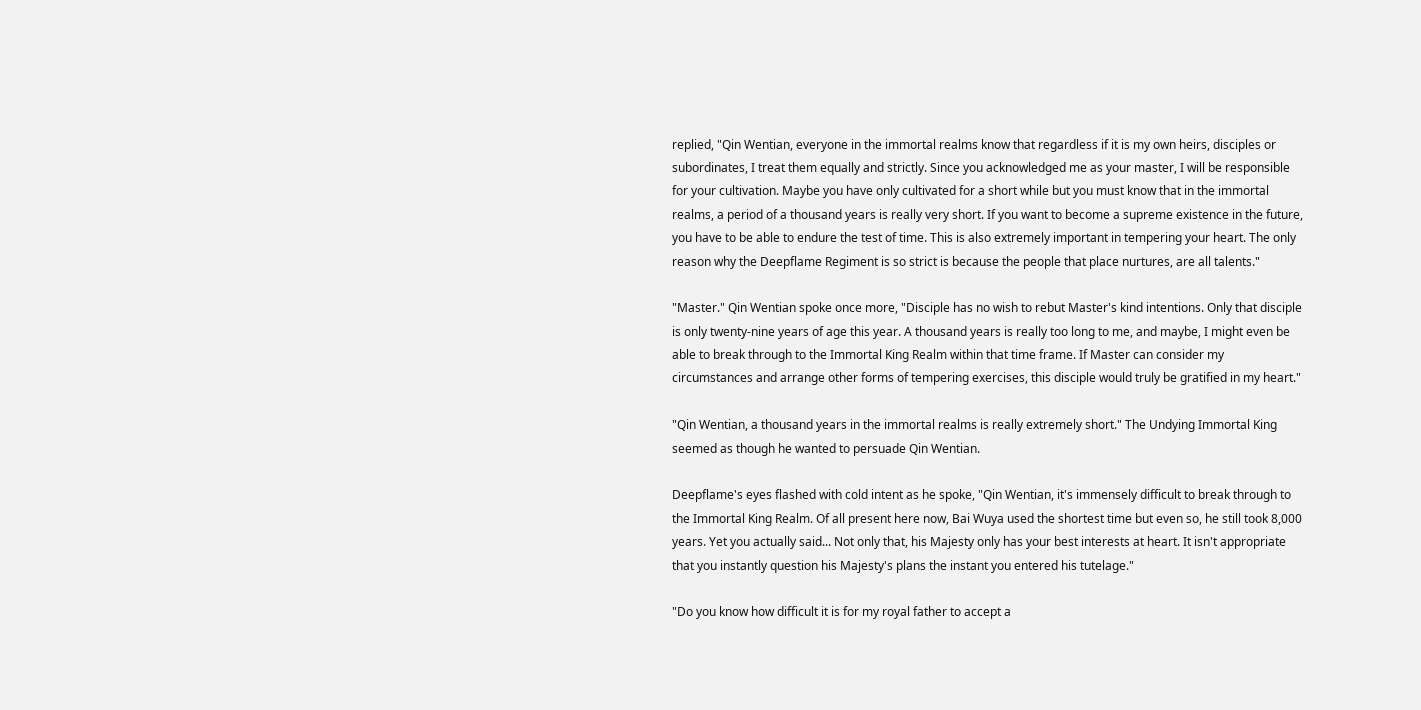replied, "Qin Wentian, everyone in the immortal realms know that regardless if it is my own heirs, disciples or subordinates, I treat them equally and strictly. Since you acknowledged me as your master, I will be responsible for your cultivation. Maybe you have only cultivated for a short while but you must know that in the immortal realms, a period of a thousand years is really very short. If you want to become a supreme existence in the future, you have to be able to endure the test of time. This is also extremely important in tempering your heart. The only reason why the Deepflame Regiment is so strict is because the people that place nurtures, are all talents."

"Master." Qin Wentian spoke once more, "Disciple has no wish to rebut Master's kind intentions. Only that disciple is only twenty-nine years of age this year. A thousand years is really too long to me, and maybe, I might even be able to break through to the Immortal King Realm within that time frame. If Master can consider my circumstances and arrange other forms of tempering exercises, this disciple would truly be gratified in my heart."

"Qin Wentian, a thousand years in the immortal realms is really extremely short." The Undying Immortal King seemed as though he wanted to persuade Qin Wentian.

Deepflame's eyes flashed with cold intent as he spoke, "Qin Wentian, it's immensely difficult to break through to the Immortal King Realm. Of all present here now, Bai Wuya used the shortest time but even so, he still took 8,000 years. Yet you actually said... Not only that, his Majesty only has your best interests at heart. It isn't appropriate that you instantly question his Majesty's plans the instant you entered his tutelage."

"Do you know how difficult it is for my royal father to accept a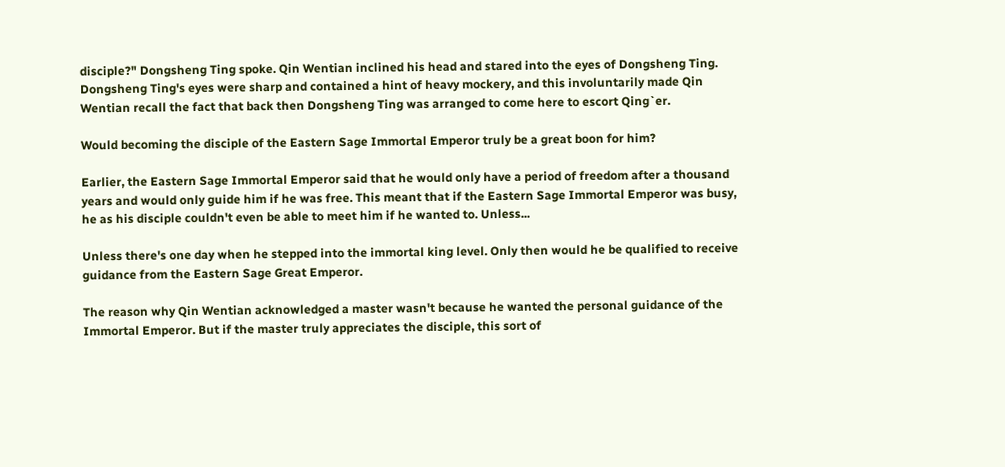disciple?" Dongsheng Ting spoke. Qin Wentian inclined his head and stared into the eyes of Dongsheng Ting. Dongsheng Ting's eyes were sharp and contained a hint of heavy mockery, and this involuntarily made Qin Wentian recall the fact that back then Dongsheng Ting was arranged to come here to escort Qing`er.

Would becoming the disciple of the Eastern Sage Immortal Emperor truly be a great boon for him?

Earlier, the Eastern Sage Immortal Emperor said that he would only have a period of freedom after a thousand years and would only guide him if he was free. This meant that if the Eastern Sage Immortal Emperor was busy, he as his disciple couldn't even be able to meet him if he wanted to. Unless...

Unless there's one day when he stepped into the immortal king level. Only then would he be qualified to receive guidance from the Eastern Sage Great Emperor.

The reason why Qin Wentian acknowledged a master wasn't because he wanted the personal guidance of the Immortal Emperor. But if the master truly appreciates the disciple, this sort of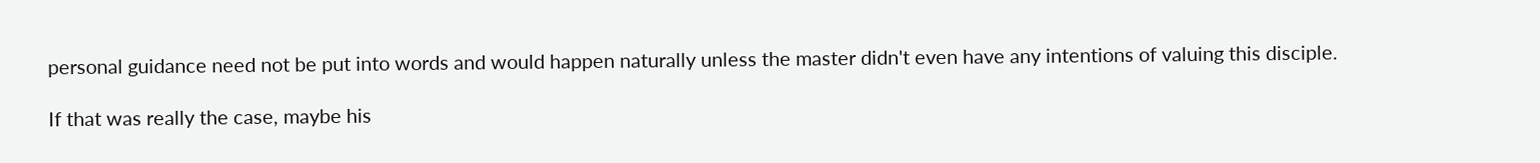personal guidance need not be put into words and would happen naturally unless the master didn't even have any intentions of valuing this disciple.

If that was really the case, maybe his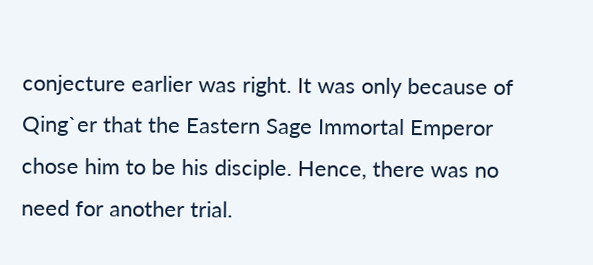conjecture earlier was right. It was only because of Qing`er that the Eastern Sage Immortal Emperor chose him to be his disciple. Hence, there was no need for another trial.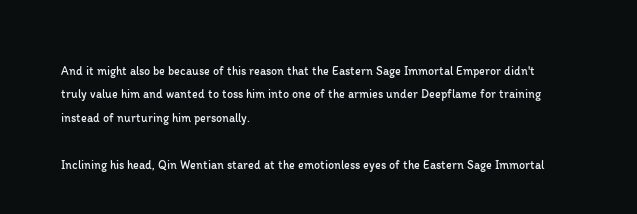And it might also be because of this reason that the Eastern Sage Immortal Emperor didn't truly value him and wanted to toss him into one of the armies under Deepflame for training instead of nurturing him personally.

Inclining his head, Qin Wentian stared at the emotionless eyes of the Eastern Sage Immortal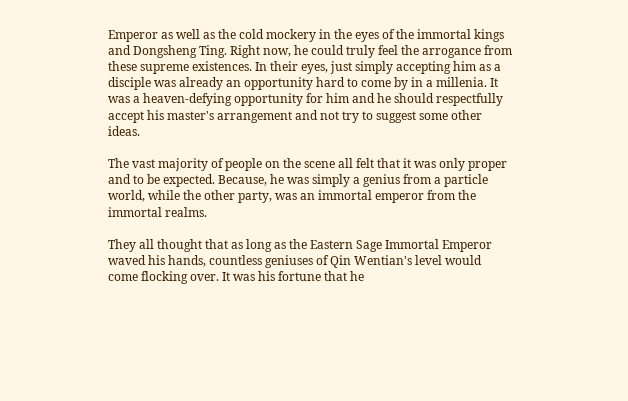Emperor as well as the cold mockery in the eyes of the immortal kings and Dongsheng Ting. Right now, he could truly feel the arrogance from these supreme existences. In their eyes, just simply accepting him as a disciple was already an opportunity hard to come by in a millenia. It was a heaven-defying opportunity for him and he should respectfully accept his master's arrangement and not try to suggest some other ideas.

The vast majority of people on the scene all felt that it was only proper and to be expected. Because, he was simply a genius from a particle world, while the other party, was an immortal emperor from the immortal realms.

They all thought that as long as the Eastern Sage Immortal Emperor waved his hands, countless geniuses of Qin Wentian's level would come flocking over. It was his fortune that he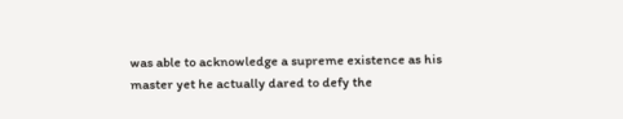was able to acknowledge a supreme existence as his master yet he actually dared to defy the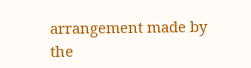arrangement made by the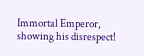Immortal Emperor, showing his disrespect!